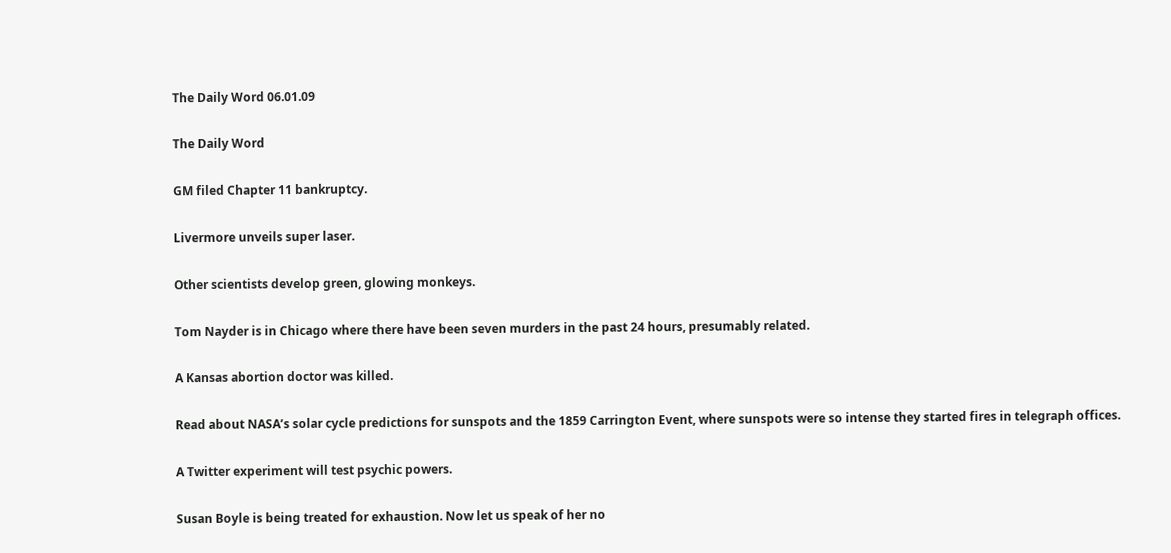The Daily Word 06.01.09

The Daily Word

GM filed Chapter 11 bankruptcy.

Livermore unveils super laser.

Other scientists develop green, glowing monkeys.

Tom Nayder is in Chicago where there have been seven murders in the past 24 hours, presumably related.

A Kansas abortion doctor was killed.

Read about NASA’s solar cycle predictions for sunspots and the 1859 Carrington Event, where sunspots were so intense they started fires in telegraph offices.

A Twitter experiment will test psychic powers.

Susan Boyle is being treated for exhaustion. Now let us speak of her no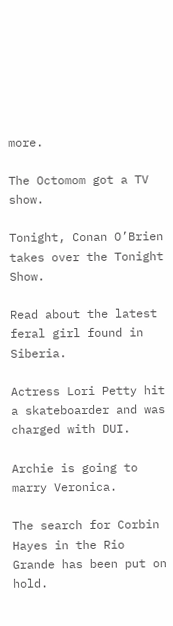more.

The Octomom got a TV show.

Tonight, Conan O’Brien takes over the Tonight Show.

Read about the latest feral girl found in Siberia.

Actress Lori Petty hit a skateboarder and was charged with DUI.

Archie is going to marry Veronica.

The search for Corbin Hayes in the Rio Grande has been put on hold.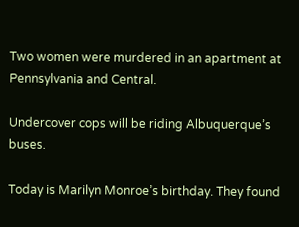Two women were murdered in an apartment at Pennsylvania and Central.

Undercover cops will be riding Albuquerque’s buses.

Today is Marilyn Monroe’s birthday. They found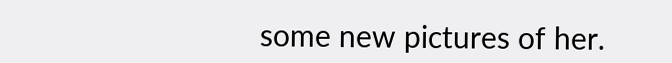some new pictures of her.